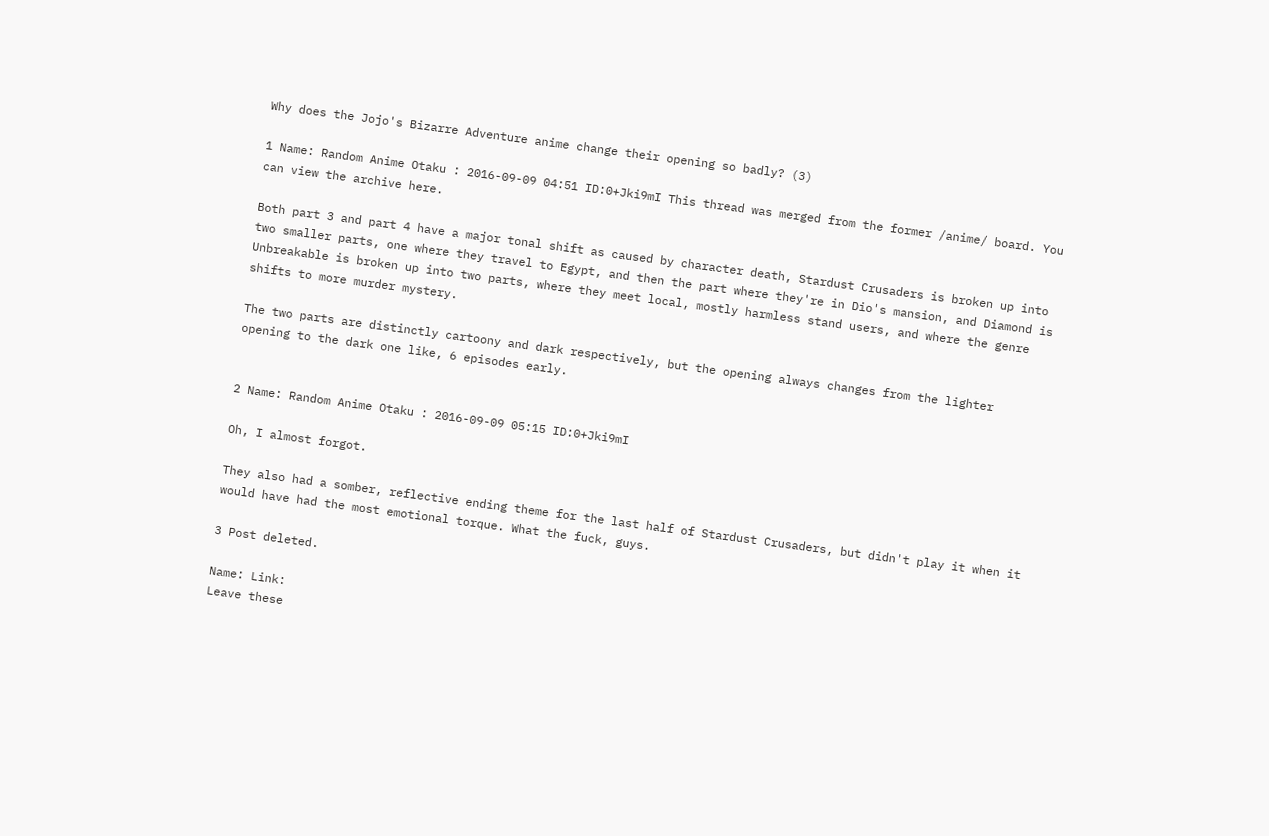Why does the Jojo's Bizarre Adventure anime change their opening so badly? (3)

1 Name: Random Anime Otaku : 2016-09-09 04:51 ID:0+Jki9mI This thread was merged from the former /anime/ board. You can view the archive here.

Both part 3 and part 4 have a major tonal shift as caused by character death, Stardust Crusaders is broken up into two smaller parts, one where they travel to Egypt, and then the part where they're in Dio's mansion, and Diamond is Unbreakable is broken up into two parts, where they meet local, mostly harmless stand users, and where the genre shifts to more murder mystery.

The two parts are distinctly cartoony and dark respectively, but the opening always changes from the lighter opening to the dark one like, 6 episodes early.


2 Name: Random Anime Otaku : 2016-09-09 05:15 ID:0+Jki9mI

Oh, I almost forgot.

They also had a somber, reflective ending theme for the last half of Stardust Crusaders, but didn't play it when it would have had the most emotional torque. What the fuck, guys.

3 Post deleted.

Name: Link:
Leave these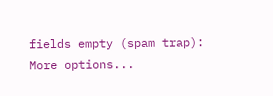fields empty (spam trap):
More options...